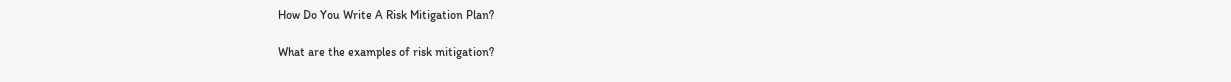How Do You Write A Risk Mitigation Plan?

What are the examples of risk mitigation?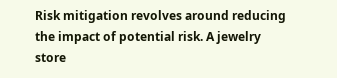Risk mitigation revolves around reducing the impact of potential risk. A jewelry store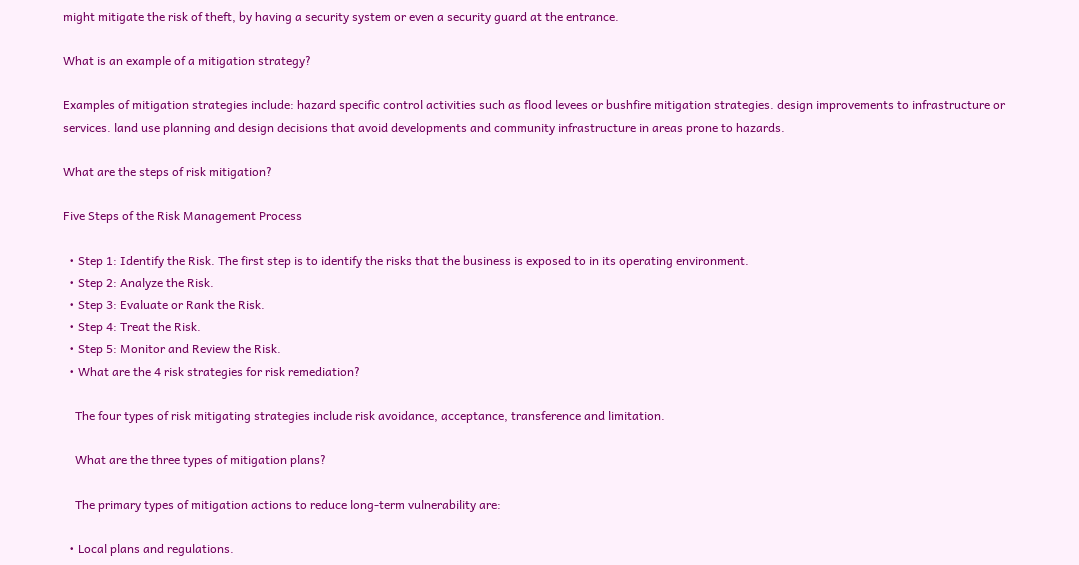might mitigate the risk of theft, by having a security system or even a security guard at the entrance.

What is an example of a mitigation strategy?

Examples of mitigation strategies include: hazard specific control activities such as flood levees or bushfire mitigation strategies. design improvements to infrastructure or services. land use planning and design decisions that avoid developments and community infrastructure in areas prone to hazards.

What are the steps of risk mitigation?

Five Steps of the Risk Management Process

  • Step 1: Identify the Risk. The first step is to identify the risks that the business is exposed to in its operating environment.
  • Step 2: Analyze the Risk.
  • Step 3: Evaluate or Rank the Risk.
  • Step 4: Treat the Risk.
  • Step 5: Monitor and Review the Risk.
  • What are the 4 risk strategies for risk remediation?

    The four types of risk mitigating strategies include risk avoidance, acceptance, transference and limitation.

    What are the three types of mitigation plans?

    The primary types of mitigation actions to reduce long-term vulnerability are:

  • Local plans and regulations.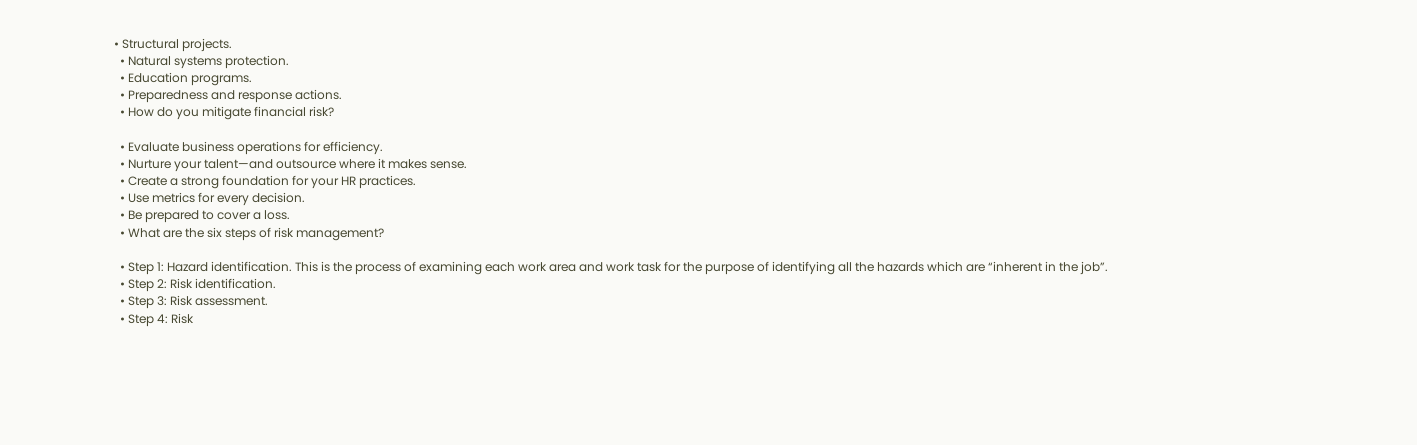• Structural projects.
  • Natural systems protection.
  • Education programs.
  • Preparedness and response actions.
  • How do you mitigate financial risk?

  • Evaluate business operations for efficiency.
  • Nurture your talent—and outsource where it makes sense.
  • Create a strong foundation for your HR practices.
  • Use metrics for every decision.
  • Be prepared to cover a loss.
  • What are the six steps of risk management?

  • Step 1: Hazard identification. This is the process of examining each work area and work task for the purpose of identifying all the hazards which are “inherent in the job”.
  • Step 2: Risk identification.
  • Step 3: Risk assessment.
  • Step 4: Risk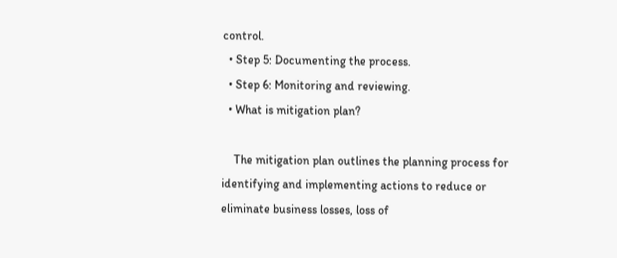control.
  • Step 5: Documenting the process.
  • Step 6: Monitoring and reviewing.
  • What is mitigation plan?

    The mitigation plan outlines the planning process for identifying and implementing actions to reduce or eliminate business losses, loss of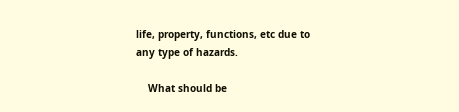life, property, functions, etc due to any type of hazards.

    What should be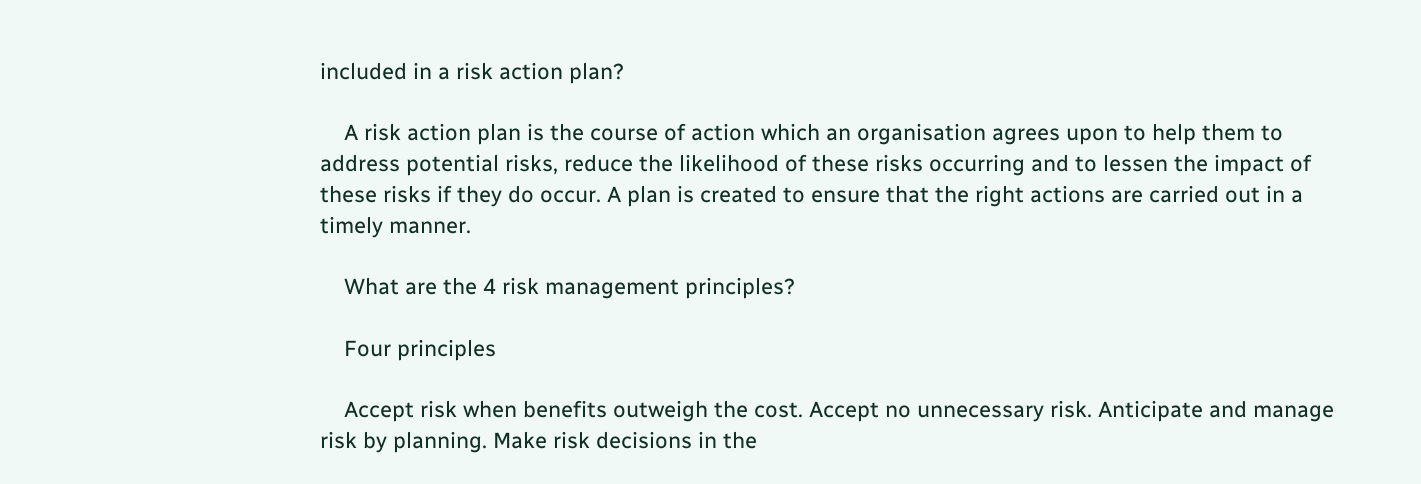included in a risk action plan?

    A risk action plan is the course of action which an organisation agrees upon to help them to address potential risks, reduce the likelihood of these risks occurring and to lessen the impact of these risks if they do occur. A plan is created to ensure that the right actions are carried out in a timely manner.

    What are the 4 risk management principles?

    Four principles

    Accept risk when benefits outweigh the cost. Accept no unnecessary risk. Anticipate and manage risk by planning. Make risk decisions in the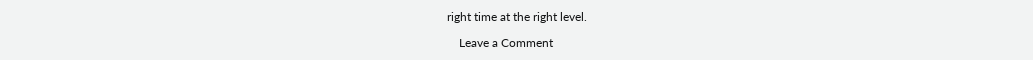right time at the right level.

    Leave a Comment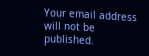Your email address will not be published.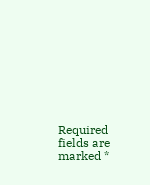Required fields are marked *